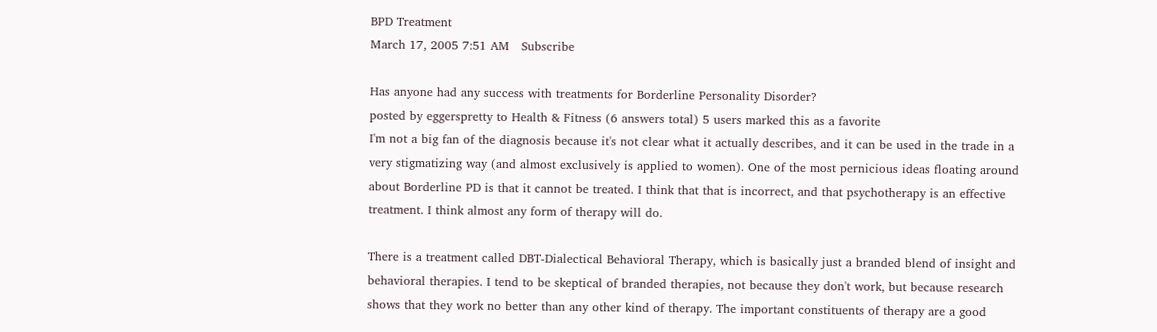BPD Treatment
March 17, 2005 7:51 AM   Subscribe

Has anyone had any success with treatments for Borderline Personality Disorder?
posted by eggerspretty to Health & Fitness (6 answers total) 5 users marked this as a favorite
I'm not a big fan of the diagnosis because it's not clear what it actually describes, and it can be used in the trade in a very stigmatizing way (and almost exclusively is applied to women). One of the most pernicious ideas floating around about Borderline PD is that it cannot be treated. I think that that is incorrect, and that psychotherapy is an effective treatment. I think almost any form of therapy will do.

There is a treatment called DBT-Dialectical Behavioral Therapy, which is basically just a branded blend of insight and behavioral therapies. I tend to be skeptical of branded therapies, not because they don't work, but because research shows that they work no better than any other kind of therapy. The important constituents of therapy are a good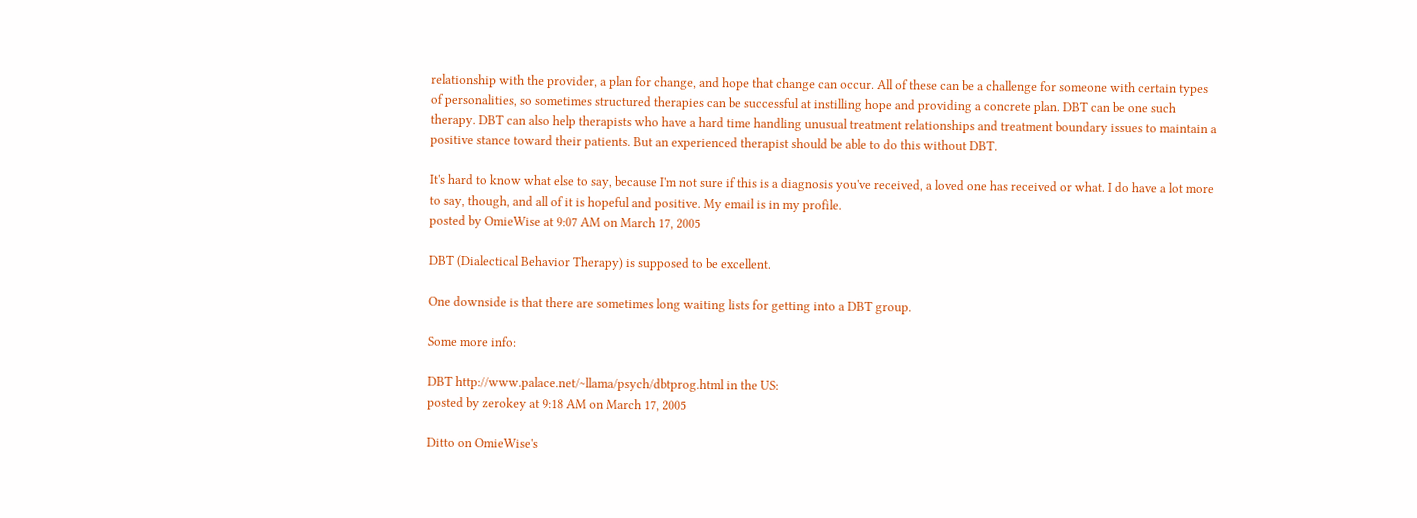relationship with the provider, a plan for change, and hope that change can occur. All of these can be a challenge for someone with certain types of personalities, so sometimes structured therapies can be successful at instilling hope and providing a concrete plan. DBT can be one such therapy. DBT can also help therapists who have a hard time handling unusual treatment relationships and treatment boundary issues to maintain a positive stance toward their patients. But an experienced therapist should be able to do this without DBT.

It's hard to know what else to say, because I'm not sure if this is a diagnosis you've received, a loved one has received or what. I do have a lot more to say, though, and all of it is hopeful and positive. My email is in my profile.
posted by OmieWise at 9:07 AM on March 17, 2005

DBT (Dialectical Behavior Therapy) is supposed to be excellent.

One downside is that there are sometimes long waiting lists for getting into a DBT group.

Some more info:

DBT http://www.palace.net/~llama/psych/dbtprog.html in the US:
posted by zerokey at 9:18 AM on March 17, 2005

Ditto on OmieWise's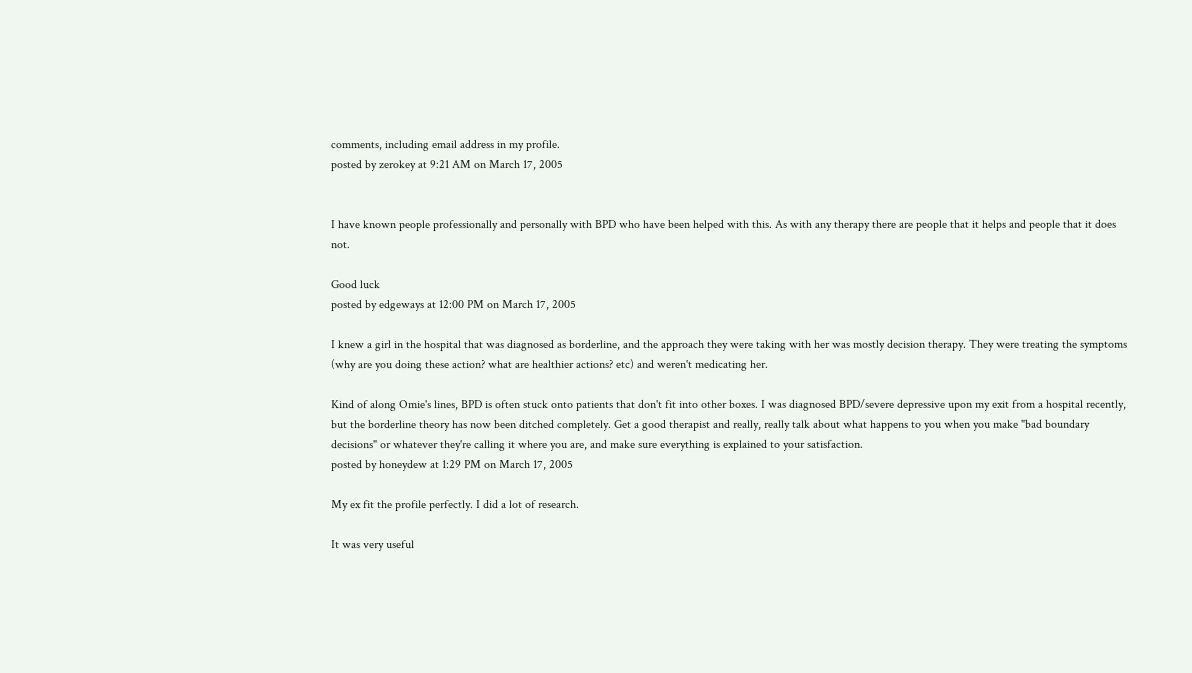comments, including email address in my profile.
posted by zerokey at 9:21 AM on March 17, 2005


I have known people professionally and personally with BPD who have been helped with this. As with any therapy there are people that it helps and people that it does not.

Good luck
posted by edgeways at 12:00 PM on March 17, 2005

I knew a girl in the hospital that was diagnosed as borderline, and the approach they were taking with her was mostly decision therapy. They were treating the symptoms (why are you doing these action? what are healthier actions? etc) and weren't medicating her.

Kind of along Omie's lines, BPD is often stuck onto patients that don't fit into other boxes. I was diagnosed BPD/severe depressive upon my exit from a hospital recently, but the borderline theory has now been ditched completely. Get a good therapist and really, really talk about what happens to you when you make "bad boundary decisions" or whatever they're calling it where you are, and make sure everything is explained to your satisfaction.
posted by honeydew at 1:29 PM on March 17, 2005

My ex fit the profile perfectly. I did a lot of research.

It was very useful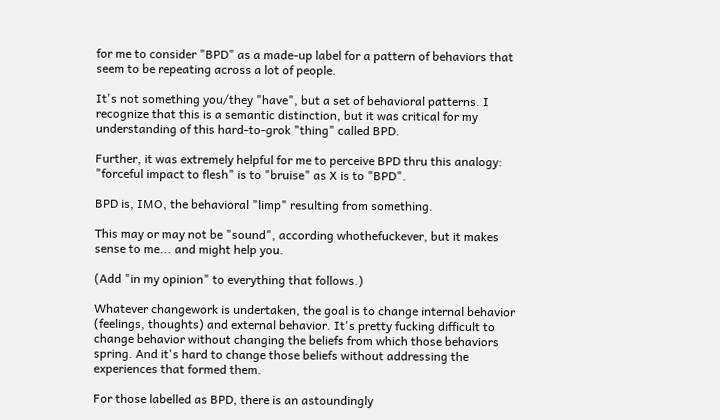for me to consider "BPD" as a made-up label for a pattern of behaviors that seem to be repeating across a lot of people.

It's not something you/they "have", but a set of behavioral patterns. I recognize that this is a semantic distinction, but it was critical for my understanding of this hard-to-grok "thing" called BPD.

Further, it was extremely helpful for me to perceive BPD thru this analogy: "forceful impact to flesh" is to "bruise" as X is to "BPD".

BPD is, IMO, the behavioral "limp" resulting from something.

This may or may not be "sound", according whothefuckever, but it makes sense to me... and might help you.

(Add "in my opinion" to everything that follows.)

Whatever changework is undertaken, the goal is to change internal behavior (feelings, thoughts) and external behavior. It's pretty fucking difficult to change behavior without changing the beliefs from which those behaviors spring. And it's hard to change those beliefs without addressing the experiences that formed them.

For those labelled as BPD, there is an astoundingly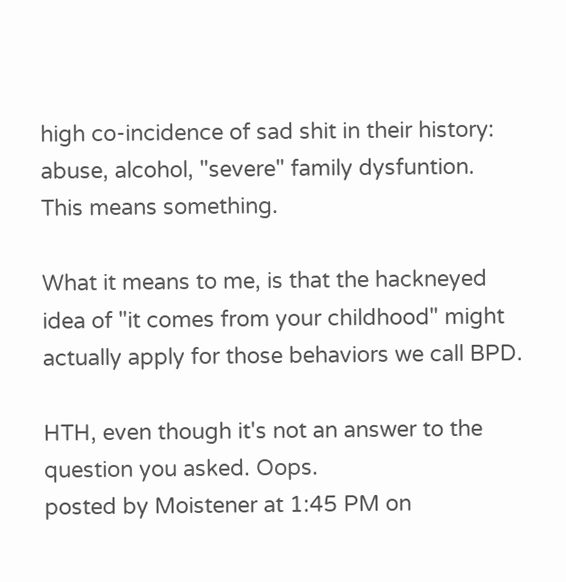high co-incidence of sad shit in their history: abuse, alcohol, "severe" family dysfuntion. This means something.

What it means to me, is that the hackneyed idea of "it comes from your childhood" might actually apply for those behaviors we call BPD.

HTH, even though it's not an answer to the question you asked. Oops.
posted by Moistener at 1:45 PM on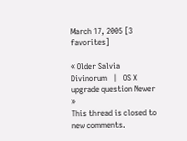March 17, 2005 [3 favorites]

« Older Salvia Divinorum   |   OS X upgrade question Newer »
This thread is closed to new comments.